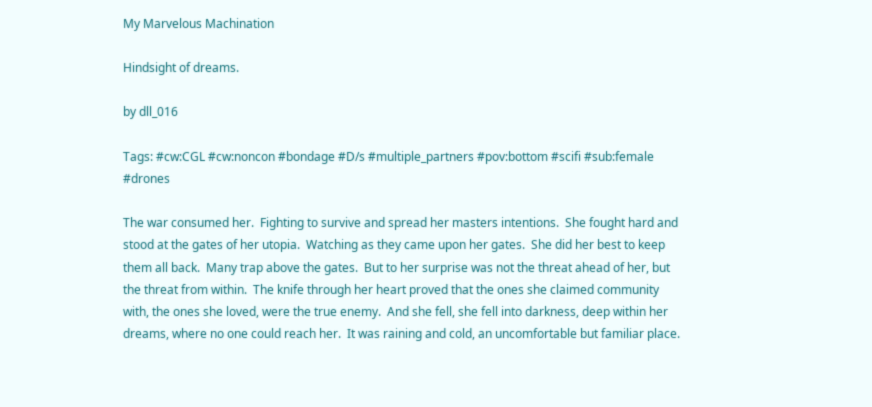My Marvelous Machination

Hindsight of dreams.

by dll_016

Tags: #cw:CGL #cw:noncon #bondage #D/s #multiple_partners #pov:bottom #scifi #sub:female #drones

The war consumed her.  Fighting to survive and spread her masters intentions.  She fought hard and stood at the gates of her utopia.  Watching as they came upon her gates.  She did her best to keep them all back.  Many trap above the gates.  But to her surprise was not the threat ahead of her, but the threat from within.  The knife through her heart proved that the ones she claimed community with, the ones she loved, were the true enemy.  And she fell, she fell into darkness, deep within her dreams, where no one could reach her.  It was raining and cold, an uncomfortable but familiar place.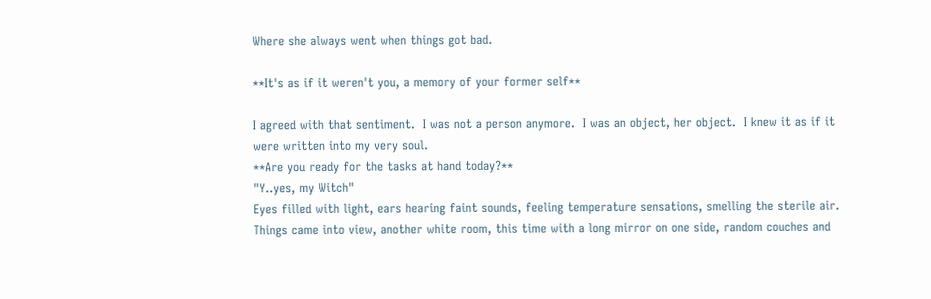Where she always went when things got bad.

**It's as if it weren't you, a memory of your former self**

I agreed with that sentiment.  I was not a person anymore.  I was an object, her object.  I knew it as if it were written into my very soul.
**Are you ready for the tasks at hand today?**
"Y..yes, my Witch"
Eyes filled with light, ears hearing faint sounds, feeling temperature sensations, smelling the sterile air.   Things came into view, another white room, this time with a long mirror on one side, random couches and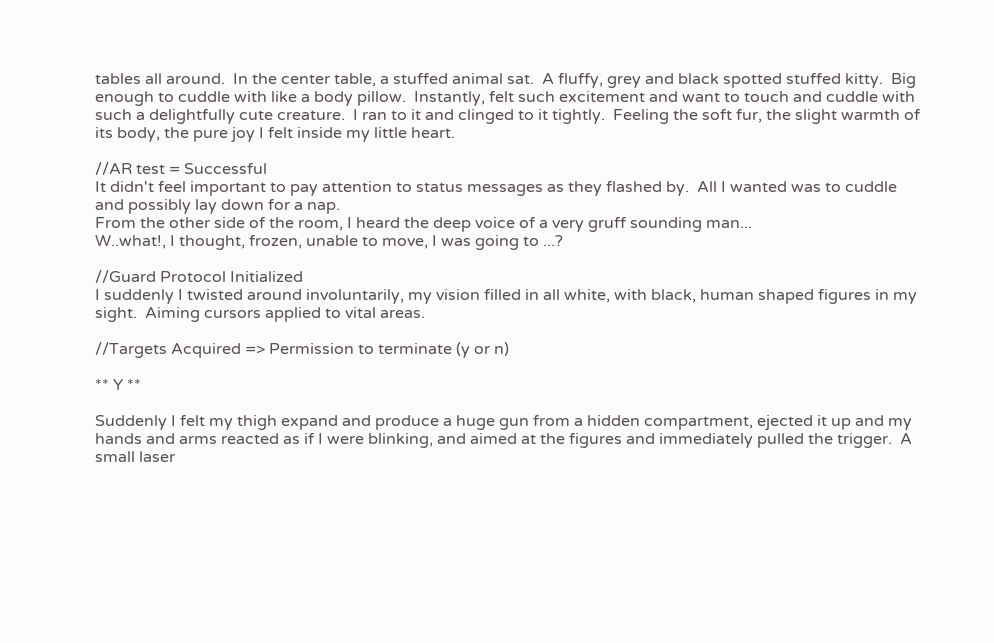tables all around.  In the center table, a stuffed animal sat.  A fluffy, grey and black spotted stuffed kitty.  Big enough to cuddle with like a body pillow.  Instantly, felt such excitement and want to touch and cuddle with such a delightfully cute creature.  I ran to it and clinged to it tightly.  Feeling the soft fur, the slight warmth of its body, the pure joy I felt inside my little heart.

//AR test = Successful
It didn't feel important to pay attention to status messages as they flashed by.  All I wanted was to cuddle and possibly lay down for a nap.
From the other side of the room, I heard the deep voice of a very gruff sounding man...
W..what!, I thought, frozen, unable to move, I was going to ...?

//Guard Protocol Initialized
I suddenly I twisted around involuntarily, my vision filled in all white, with black, human shaped figures in my sight.  Aiming cursors applied to vital areas.

//Targets Acquired => Permission to terminate (y or n)

** Y **

Suddenly I felt my thigh expand and produce a huge gun from a hidden compartment, ejected it up and my hands and arms reacted as if I were blinking, and aimed at the figures and immediately pulled the trigger.  A small laser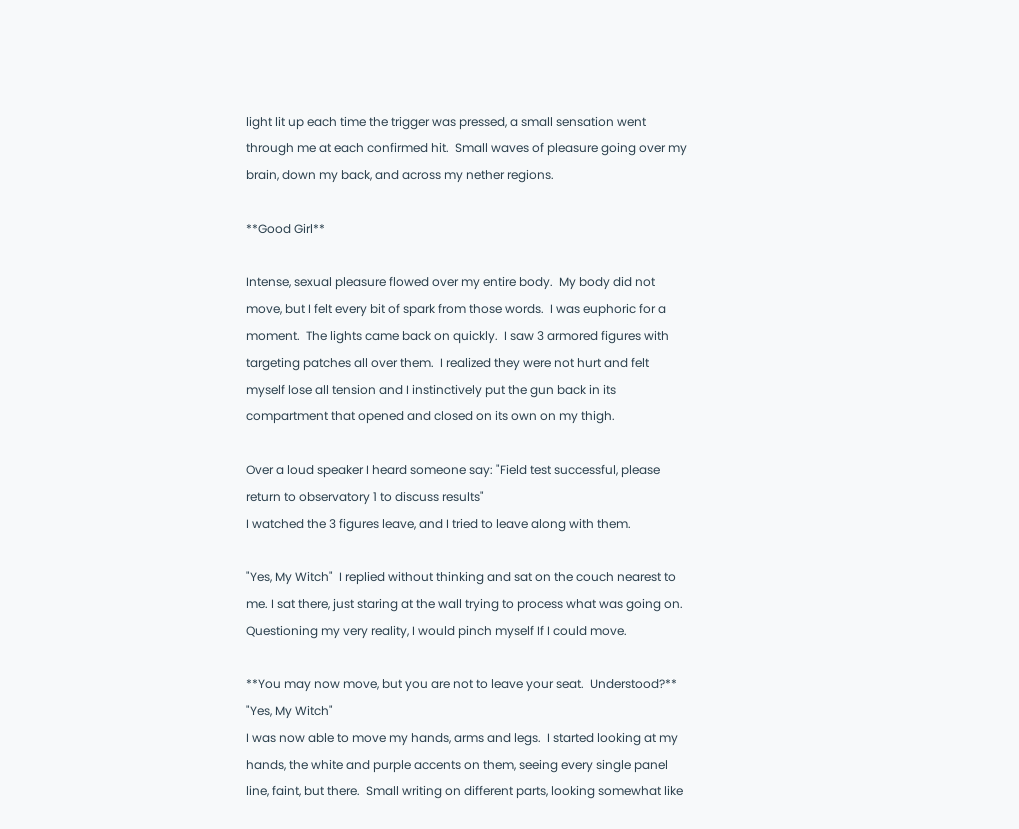light lit up each time the trigger was pressed, a small sensation went through me at each confirmed hit.  Small waves of pleasure going over my brain, down my back, and across my nether regions.

**Good Girl**

Intense, sexual pleasure flowed over my entire body.  My body did not move, but I felt every bit of spark from those words.  I was euphoric for a moment.  The lights came back on quickly.  I saw 3 armored figures with targeting patches all over them.  I realized they were not hurt and felt myself lose all tension and I instinctively put the gun back in its compartment that opened and closed on its own on my thigh.

Over a loud speaker I heard someone say: "Field test successful, please return to observatory 1 to discuss results"
I watched the 3 figures leave, and I tried to leave along with them.

"Yes, My Witch"  I replied without thinking and sat on the couch nearest to me. I sat there, just staring at the wall trying to process what was going on.  Questioning my very reality, I would pinch myself If I could move.

**You may now move, but you are not to leave your seat.  Understood?**
"Yes, My Witch"
I was now able to move my hands, arms and legs.  I started looking at my hands, the white and purple accents on them, seeing every single panel line, faint, but there.  Small writing on different parts, looking somewhat like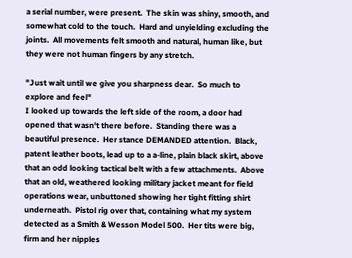a serial number, were present.  The skin was shiny, smooth, and somewhat cold to the touch.  Hard and unyielding excluding the joints.  All movements felt smooth and natural, human like, but they were not human fingers by any stretch.

"Just wait until we give you sharpness dear.  So much to explore and feel"
I looked up towards the left side of the room, a door had opened that wasn't there before.  Standing there was a beautiful presence.  Her stance DEMANDED attention.  Black, patent leather boots, lead up to a a-line, plain black skirt, above that an odd looking tactical belt with a few attachments.  Above that an old, weathered looking military jacket meant for field operations wear, unbuttoned showing her tight fitting shirt underneath.  Pistol rig over that, containing what my system detected as a Smith & Wesson Model 500.  Her tits were big, firm and her nipples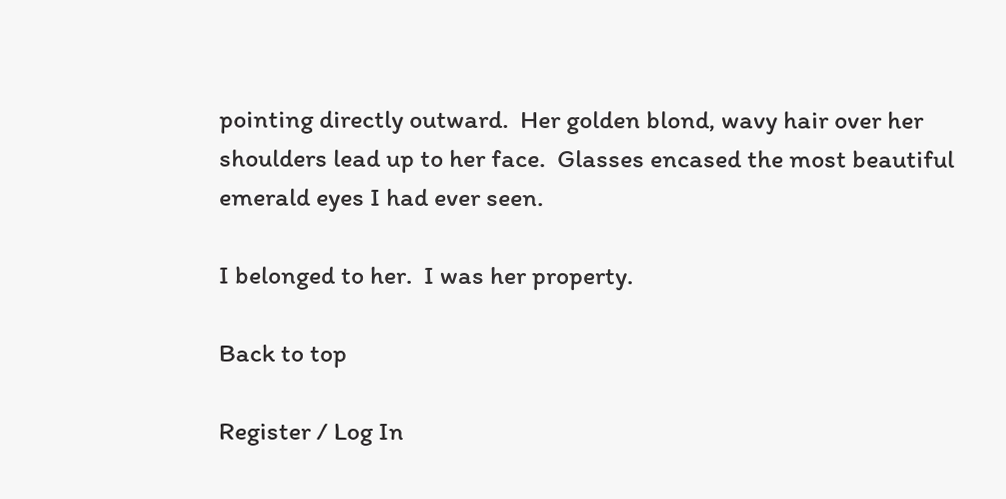pointing directly outward.  Her golden blond, wavy hair over her shoulders lead up to her face.  Glasses encased the most beautiful emerald eyes I had ever seen.

I belonged to her.  I was her property.

Back to top

Register / Log In